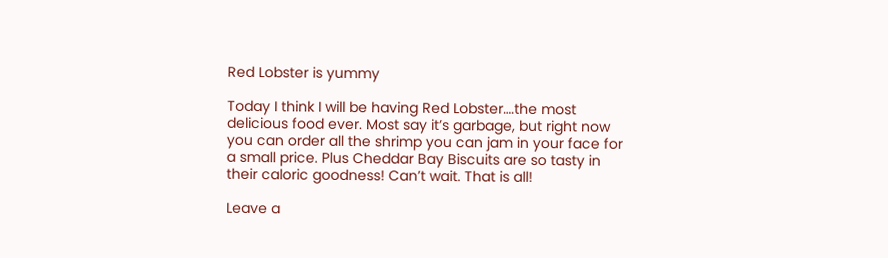Red Lobster is yummy

Today I think I will be having Red Lobster….the most delicious food ever. Most say it’s garbage, but right now you can order all the shrimp you can jam in your face for a small price. Plus Cheddar Bay Biscuits are so tasty in their caloric goodness! Can’t wait. That is all!

Leave a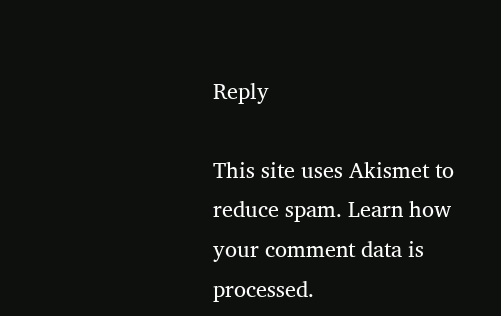Reply

This site uses Akismet to reduce spam. Learn how your comment data is processed.